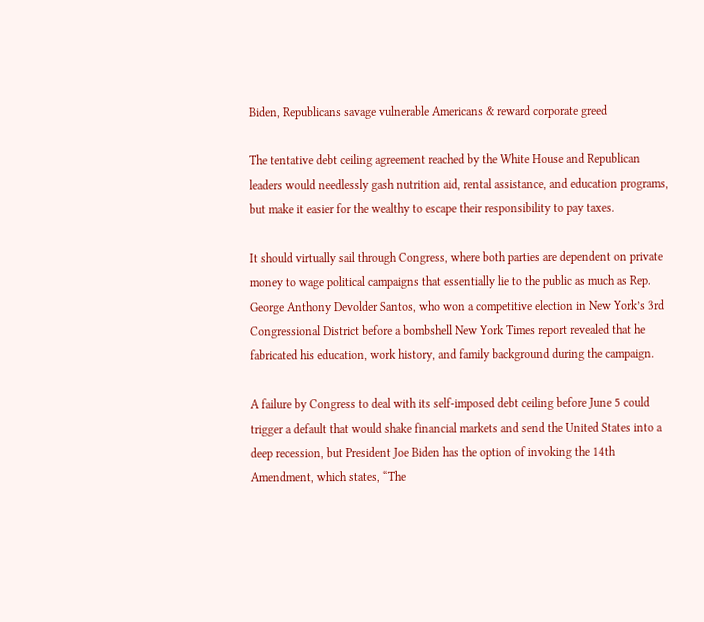Biden, Republicans savage vulnerable Americans & reward corporate greed

The tentative debt ceiling agreement reached by the White House and Republican leaders would needlessly gash nutrition aid, rental assistance, and education programs, but make it easier for the wealthy to escape their responsibility to pay taxes.

It should virtually sail through Congress, where both parties are dependent on private money to wage political campaigns that essentially lie to the public as much as Rep. George Anthony Devolder Santos, who won a competitive election in New York’s 3rd Congressional District before a bombshell New York Times report revealed that he fabricated his education, work history, and family background during the campaign.

A failure by Congress to deal with its self-imposed debt ceiling before June 5 could trigger a default that would shake financial markets and send the United States into a deep recession, but President Joe Biden has the option of invoking the 14th Amendment, which states, “The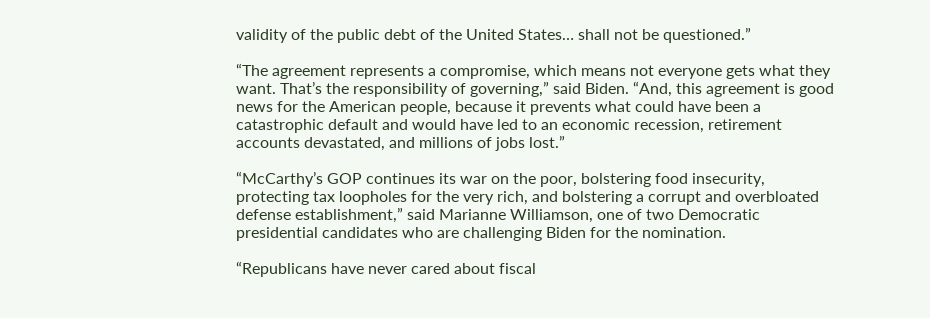validity of the public debt of the United States… shall not be questioned.”

“The agreement represents a compromise, which means not everyone gets what they want. That’s the responsibility of governing,” said Biden. “And, this agreement is good news for the American people, because it prevents what could have been a catastrophic default and would have led to an economic recession, retirement accounts devastated, and millions of jobs lost.”

“McCarthy’s GOP continues its war on the poor, bolstering food insecurity, protecting tax loopholes for the very rich, and bolstering a corrupt and overbloated defense establishment,” said Marianne Williamson, one of two Democratic presidential candidates who are challenging Biden for the nomination.

“Republicans have never cared about fiscal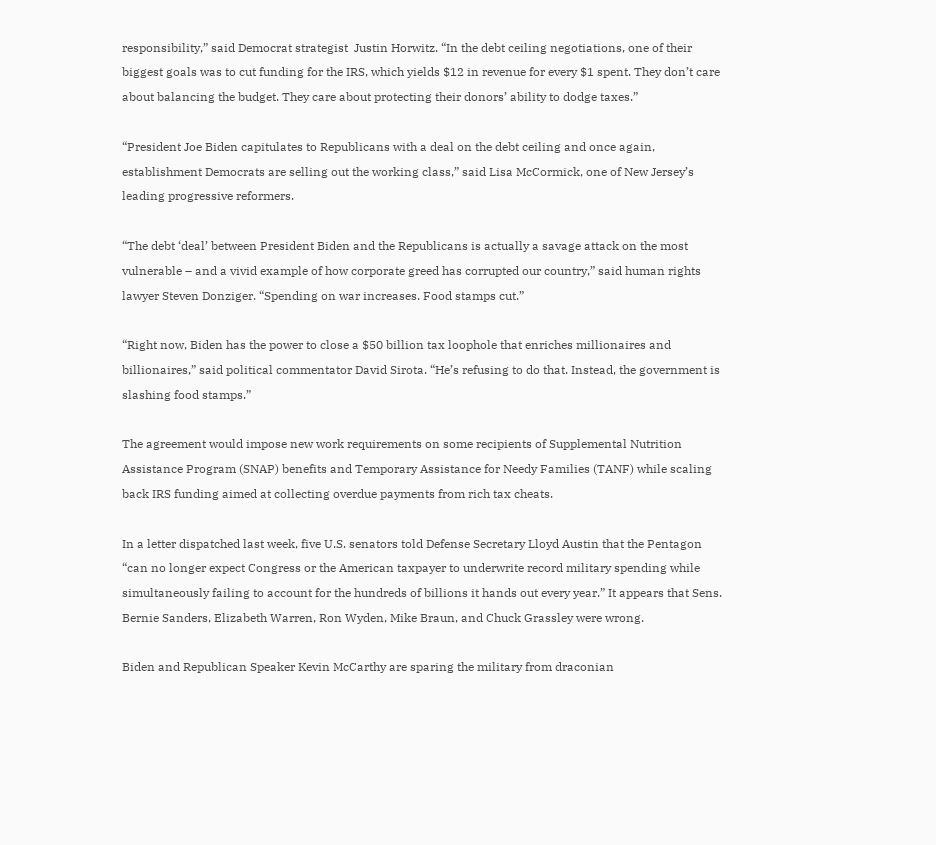responsibility,” said Democrat strategist  Justin Horwitz. “In the debt ceiling negotiations, one of their biggest goals was to cut funding for the IRS, which yields $12 in revenue for every $1 spent. They don’t care about balancing the budget. They care about protecting their donors’ ability to dodge taxes.”

“President Joe Biden capitulates to Republicans with a deal on the debt ceiling and once again, establishment Democrats are selling out the working class,” said Lisa McCormick, one of New Jersey’s leading progressive reformers.

“The debt ‘deal’ between President Biden and the Republicans is actually a savage attack on the most vulnerable – and a vivid example of how corporate greed has corrupted our country,” said human rights lawyer Steven Donziger. “Spending on war increases. Food stamps cut.”

“Right now, Biden has the power to close a $50 billion tax loophole that enriches millionaires and billionaires,” said political commentator David Sirota. “He’s refusing to do that. Instead, the government is slashing food stamps.”

The agreement would impose new work requirements on some recipients of Supplemental Nutrition Assistance Program (SNAP) benefits and Temporary Assistance for Needy Families (TANF) while scaling back IRS funding aimed at collecting overdue payments from rich tax cheats.

In a letter dispatched last week, five U.S. senators told Defense Secretary Lloyd Austin that the Pentagon “can no longer expect Congress or the American taxpayer to underwrite record military spending while simultaneously failing to account for the hundreds of billions it hands out every year.” It appears that Sens. Bernie Sanders, Elizabeth Warren, Ron Wyden, Mike Braun, and Chuck Grassley were wrong.

Biden and Republican Speaker Kevin McCarthy are sparing the military from draconian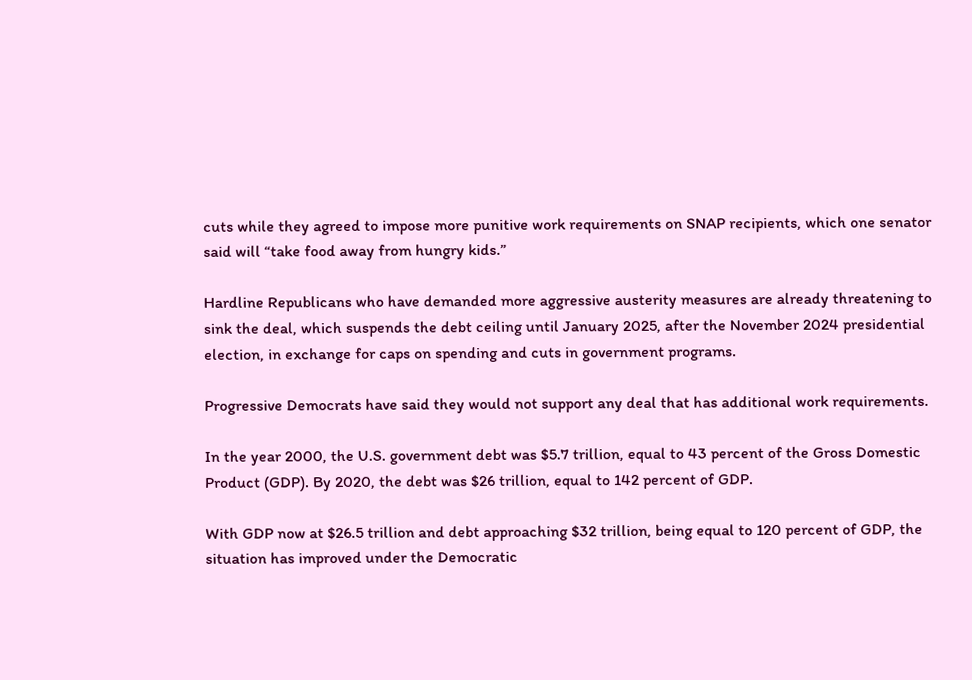cuts while they agreed to impose more punitive work requirements on SNAP recipients, which one senator said will “take food away from hungry kids.”

Hardline Republicans who have demanded more aggressive austerity measures are already threatening to sink the deal, which suspends the debt ceiling until January 2025, after the November 2024 presidential election, in exchange for caps on spending and cuts in government programs.

Progressive Democrats have said they would not support any deal that has additional work requirements.

In the year 2000, the U.S. government debt was $5.7 trillion, equal to 43 percent of the Gross Domestic Product (GDP). By 2020, the debt was $26 trillion, equal to 142 percent of GDP.

With GDP now at $26.5 trillion and debt approaching $32 trillion, being equal to 120 percent of GDP, the situation has improved under the Democratic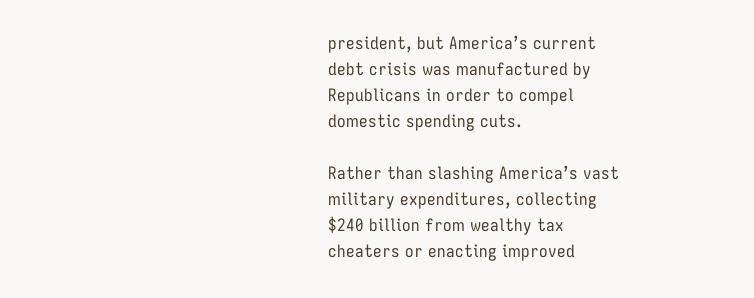president, but America’s current debt crisis was manufactured by Republicans in order to compel domestic spending cuts.

Rather than slashing America’s vast military expenditures, collecting $240 billion from wealthy tax cheaters or enacting improved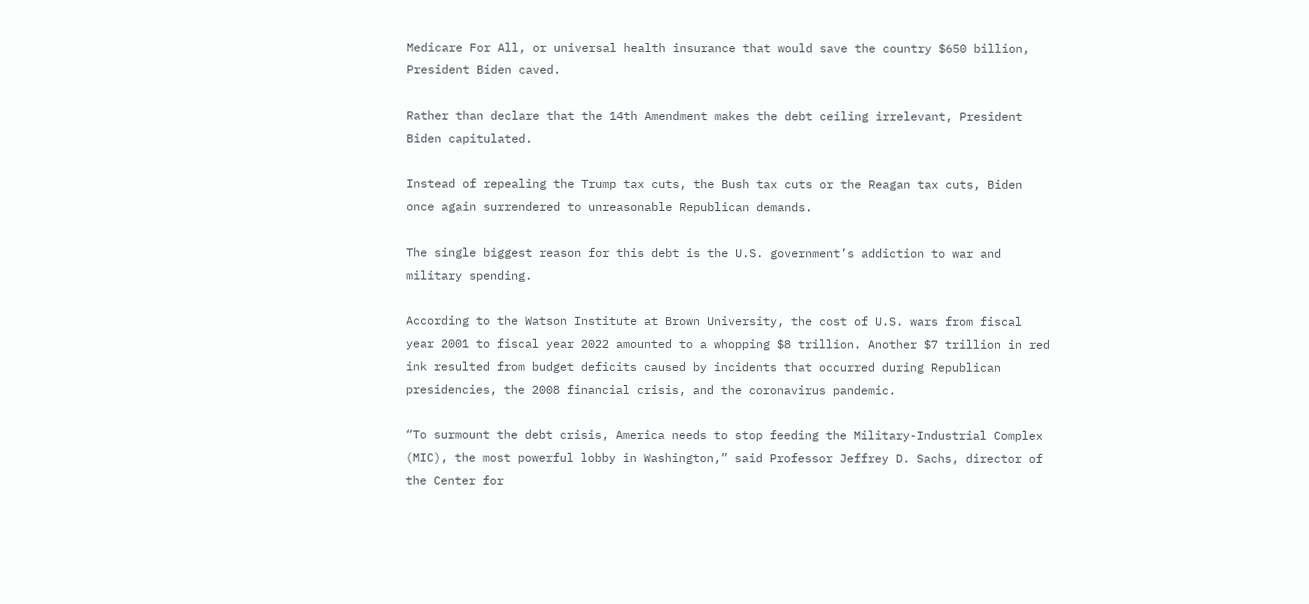Medicare For All, or universal health insurance that would save the country $650 billion, President Biden caved.

Rather than declare that the 14th Amendment makes the debt ceiling irrelevant, President Biden capitulated.

Instead of repealing the Trump tax cuts, the Bush tax cuts or the Reagan tax cuts, Biden once again surrendered to unreasonable Republican demands.

The single biggest reason for this debt is the U.S. government’s addiction to war and military spending.

According to the Watson Institute at Brown University, the cost of U.S. wars from fiscal year 2001 to fiscal year 2022 amounted to a whopping $8 trillion. Another $7 trillion in red ink resulted from budget deficits caused by incidents that occurred during Republican presidencies, the 2008 financial crisis, and the coronavirus pandemic.

“To surmount the debt crisis, America needs to stop feeding the Military-Industrial Complex (MIC), the most powerful lobby in Washington,” said Professor Jeffrey D. Sachs, director of the Center for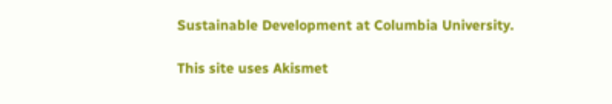Sustainable Development at Columbia University.

This site uses Akismet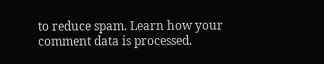to reduce spam. Learn how your comment data is processed.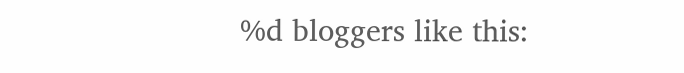%d bloggers like this: